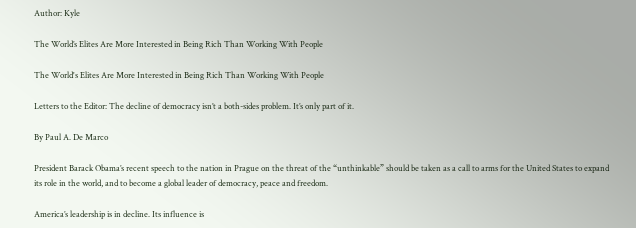Author: Kyle

The World’s Elites Are More Interested in Being Rich Than Working With People

The World's Elites Are More Interested in Being Rich Than Working With People

Letters to the Editor: The decline of democracy isn’t a both-sides problem. It’s only part of it.

By Paul A. De Marco

President Barack Obama’s recent speech to the nation in Prague on the threat of the “unthinkable” should be taken as a call to arms for the United States to expand its role in the world, and to become a global leader of democracy, peace and freedom.

America’s leadership is in decline. Its influence is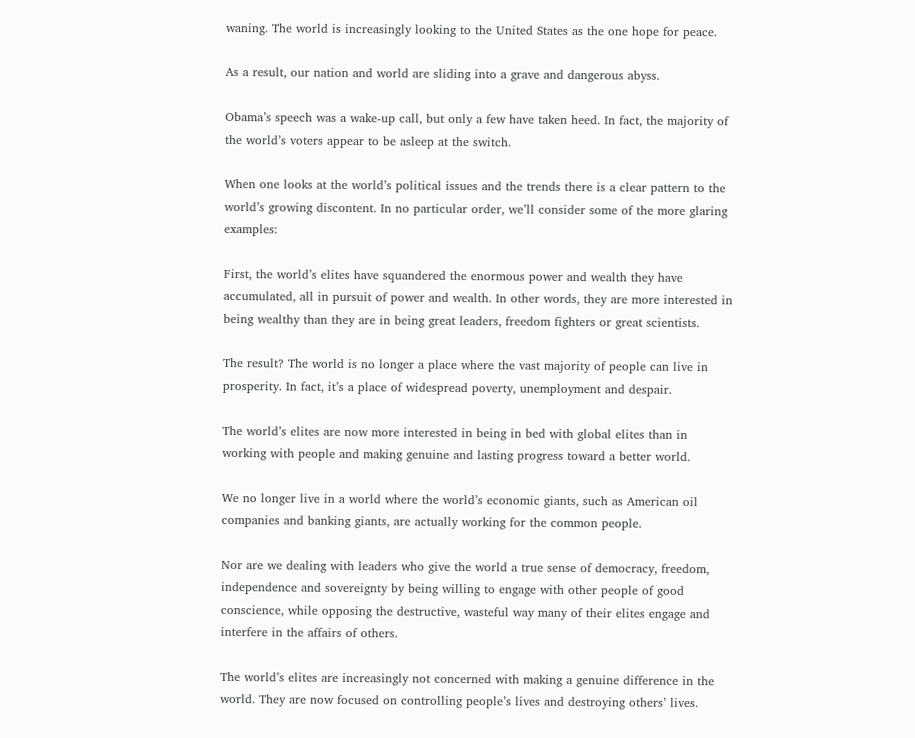waning. The world is increasingly looking to the United States as the one hope for peace.

As a result, our nation and world are sliding into a grave and dangerous abyss.

Obama’s speech was a wake-up call, but only a few have taken heed. In fact, the majority of the world’s voters appear to be asleep at the switch.

When one looks at the world’s political issues and the trends there is a clear pattern to the world’s growing discontent. In no particular order, we’ll consider some of the more glaring examples:

First, the world’s elites have squandered the enormous power and wealth they have accumulated, all in pursuit of power and wealth. In other words, they are more interested in being wealthy than they are in being great leaders, freedom fighters or great scientists.

The result? The world is no longer a place where the vast majority of people can live in prosperity. In fact, it’s a place of widespread poverty, unemployment and despair.

The world’s elites are now more interested in being in bed with global elites than in working with people and making genuine and lasting progress toward a better world.

We no longer live in a world where the world’s economic giants, such as American oil companies and banking giants, are actually working for the common people.

Nor are we dealing with leaders who give the world a true sense of democracy, freedom, independence and sovereignty by being willing to engage with other people of good conscience, while opposing the destructive, wasteful way many of their elites engage and interfere in the affairs of others.

The world’s elites are increasingly not concerned with making a genuine difference in the world. They are now focused on controlling people’s lives and destroying others’ lives.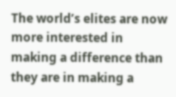The world’s elites are now more interested in making a difference than they are in making a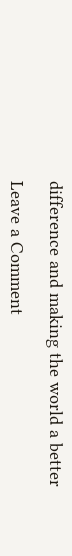difference and making the world a better

Leave a Comment